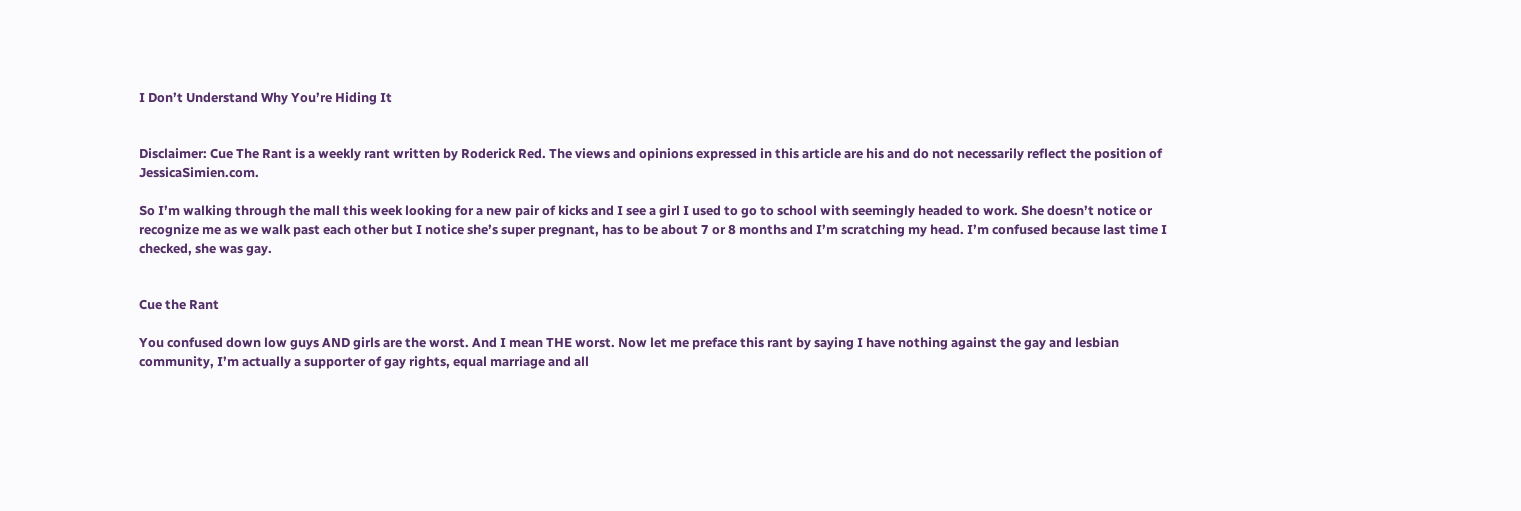I Don’t Understand Why You’re Hiding It


Disclaimer: Cue The Rant is a weekly rant written by Roderick Red. The views and opinions expressed in this article are his and do not necessarily reflect the position of JessicaSimien.com.

So I’m walking through the mall this week looking for a new pair of kicks and I see a girl I used to go to school with seemingly headed to work. She doesn’t notice or recognize me as we walk past each other but I notice she’s super pregnant, has to be about 7 or 8 months and I’m scratching my head. I’m confused because last time I checked, she was gay.


Cue the Rant

You confused down low guys AND girls are the worst. And I mean THE worst. Now let me preface this rant by saying I have nothing against the gay and lesbian community, I’m actually a supporter of gay rights, equal marriage and all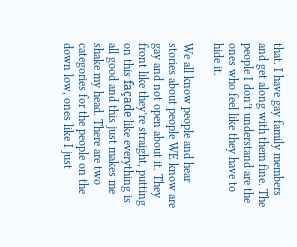that. I have gay family members and get along with them fine. The people I don’t understand are the ones who feel like they have to hide it.

We all know people and hear stories about people WE know are gay and not open about it. They front like they’re straight, putting on this façade like everything is all good and this just makes me shake my head. There are two categories for the people on the down low, ones like I just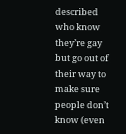described who know they’re gay but go out of their way to make sure people don’t know (even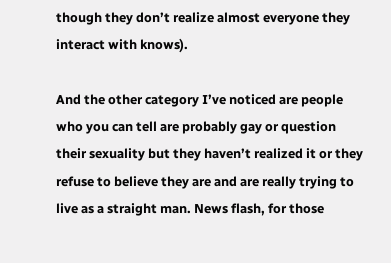though they don’t realize almost everyone they interact with knows).

And the other category I’ve noticed are people who you can tell are probably gay or question their sexuality but they haven’t realized it or they refuse to believe they are and are really trying to live as a straight man. News flash, for those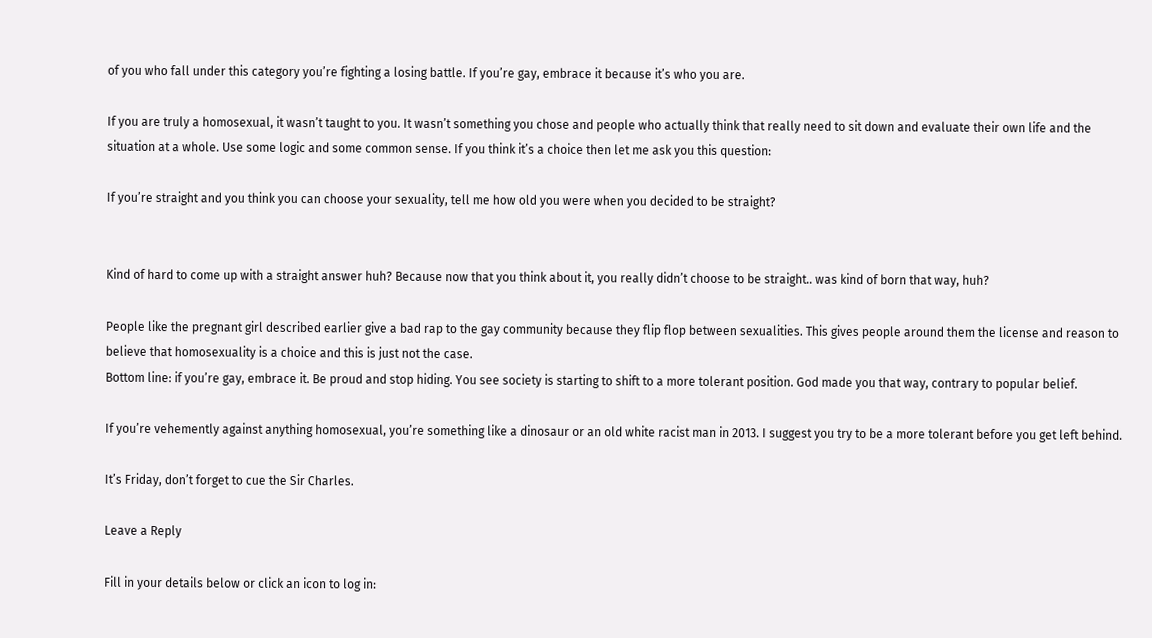of you who fall under this category you’re fighting a losing battle. If you’re gay, embrace it because it’s who you are.

If you are truly a homosexual, it wasn’t taught to you. It wasn’t something you chose and people who actually think that really need to sit down and evaluate their own life and the situation at a whole. Use some logic and some common sense. If you think it’s a choice then let me ask you this question:

If you’re straight and you think you can choose your sexuality, tell me how old you were when you decided to be straight?


Kind of hard to come up with a straight answer huh? Because now that you think about it, you really didn’t choose to be straight.. was kind of born that way, huh?

People like the pregnant girl described earlier give a bad rap to the gay community because they flip flop between sexualities. This gives people around them the license and reason to believe that homosexuality is a choice and this is just not the case.
Bottom line: if you’re gay, embrace it. Be proud and stop hiding. You see society is starting to shift to a more tolerant position. God made you that way, contrary to popular belief.

If you’re vehemently against anything homosexual, you’re something like a dinosaur or an old white racist man in 2013. I suggest you try to be a more tolerant before you get left behind.

It’s Friday, don’t forget to cue the Sir Charles.

Leave a Reply

Fill in your details below or click an icon to log in: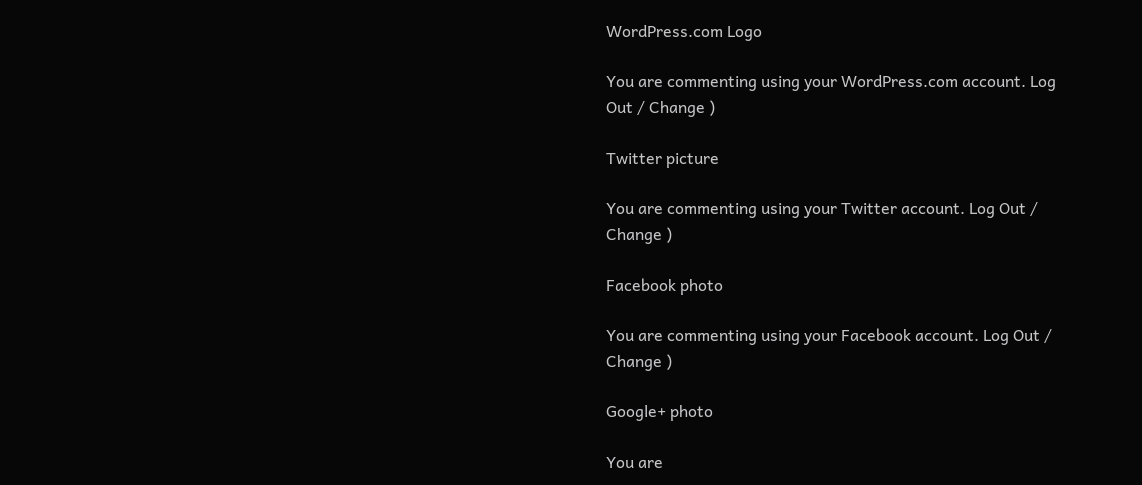WordPress.com Logo

You are commenting using your WordPress.com account. Log Out / Change )

Twitter picture

You are commenting using your Twitter account. Log Out / Change )

Facebook photo

You are commenting using your Facebook account. Log Out / Change )

Google+ photo

You are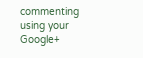commenting using your Google+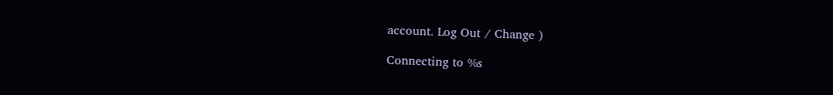account. Log Out / Change )

Connecting to %s